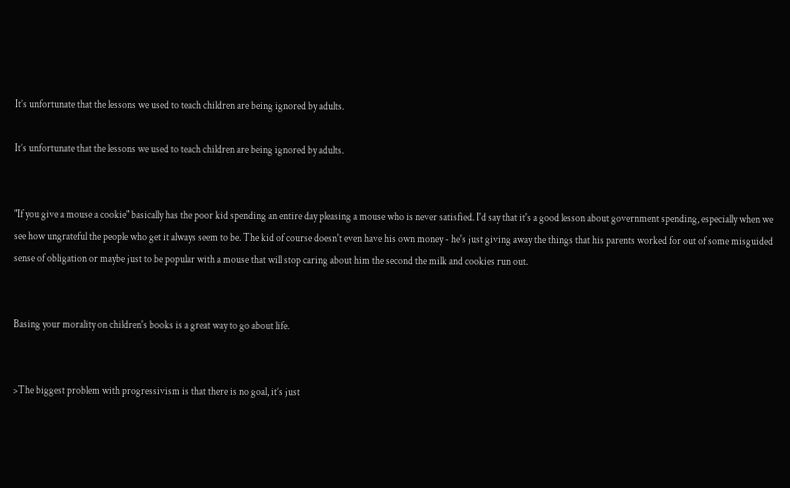It’s unfortunate that the lessons we used to teach children are being ignored by adults.

It’s unfortunate that the lessons we used to teach children are being ignored by adults.


"If you give a mouse a cookie" basically has the poor kid spending an entire day pleasing a mouse who is never satisfied. I'd say that it's a good lesson about government spending, especially when we see how ungrateful the people who get it always seem to be. The kid of course doesn't even have his own money - he's just giving away the things that his parents worked for out of some misguided sense of obligation or maybe just to be popular with a mouse that will stop caring about him the second the milk and cookies run out.


Basing your morality on children's books is a great way to go about life.


>The biggest problem with progressivism is that there is no goal, it’s just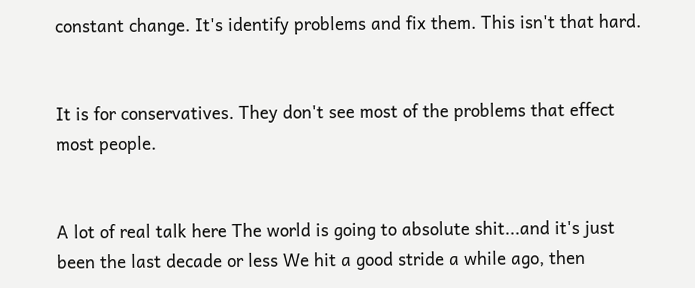constant change. It's identify problems and fix them. This isn't that hard.


It is for conservatives. They don't see most of the problems that effect most people.


A lot of real talk here The world is going to absolute shit...and it's just been the last decade or less We hit a good stride a while ago, then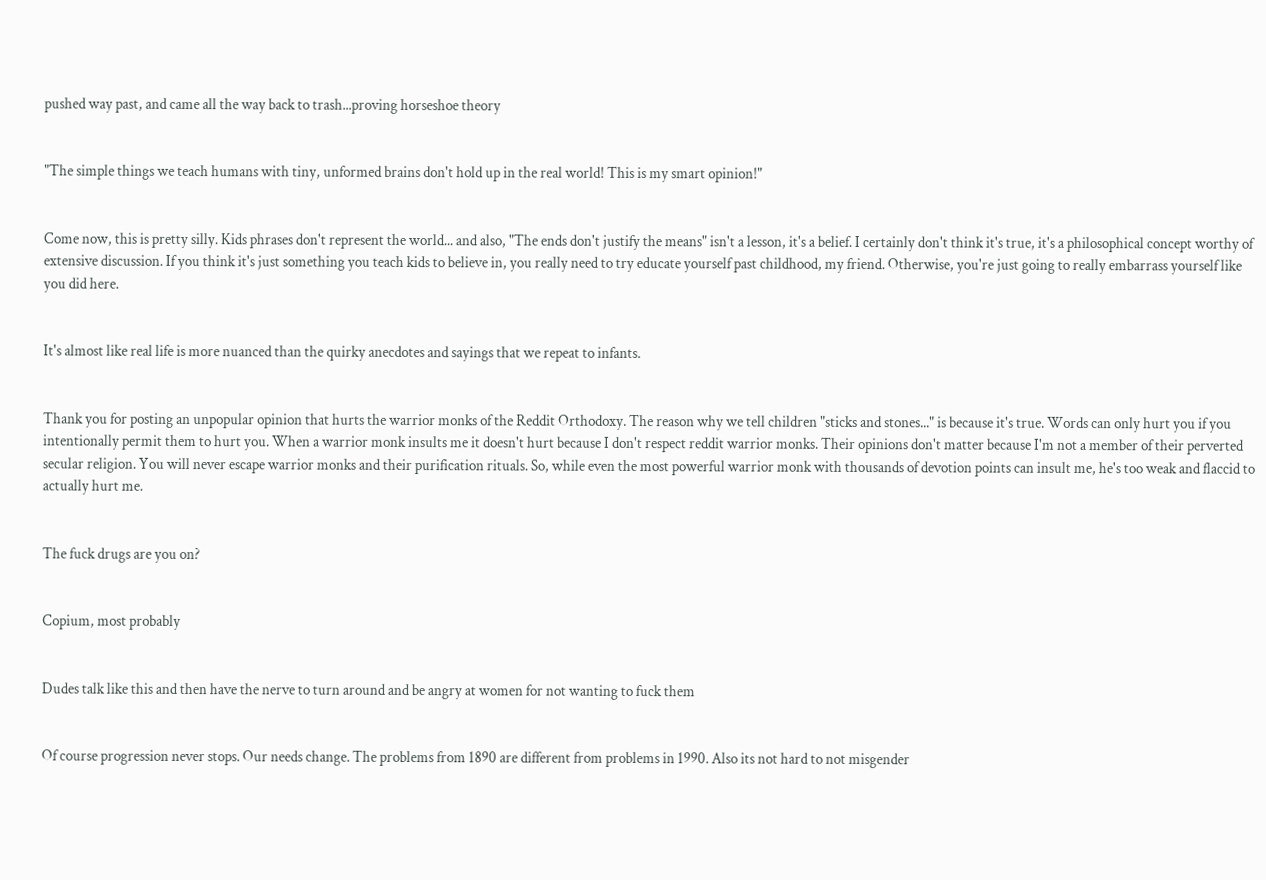pushed way past, and came all the way back to trash...proving horseshoe theory


"The simple things we teach humans with tiny, unformed brains don't hold up in the real world! This is my smart opinion!"


Come now, this is pretty silly. Kids phrases don't represent the world... and also, "The ends don't justify the means" isn't a lesson, it's a belief. I certainly don't think it's true, it's a philosophical concept worthy of extensive discussion. If you think it's just something you teach kids to believe in, you really need to try educate yourself past childhood, my friend. Otherwise, you're just going to really embarrass yourself like you did here.


It's almost like real life is more nuanced than the quirky anecdotes and sayings that we repeat to infants.


Thank you for posting an unpopular opinion that hurts the warrior monks of the Reddit Orthodoxy. The reason why we tell children "sticks and stones..." is because it's true. Words can only hurt you if you intentionally permit them to hurt you. When a warrior monk insults me it doesn't hurt because I don't respect reddit warrior monks. Their opinions don't matter because I'm not a member of their perverted secular religion. You will never escape warrior monks and their purification rituals. So, while even the most powerful warrior monk with thousands of devotion points can insult me, he's too weak and flaccid to actually hurt me.


The fuck drugs are you on?


Copium, most probably


Dudes talk like this and then have the nerve to turn around and be angry at women for not wanting to fuck them


Of course progression never stops. Our needs change. The problems from 1890 are different from problems in 1990. Also its not hard to not misgender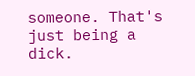someone. That's just being a dick.